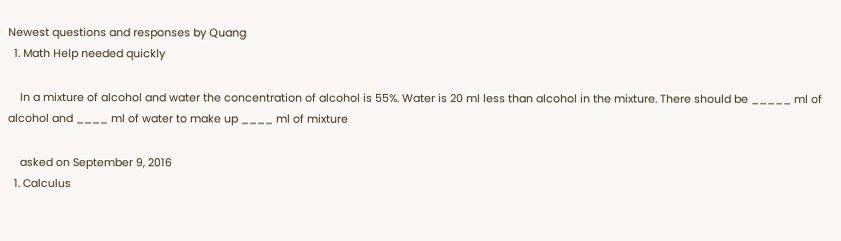Newest questions and responses by Quang
  1. Math Help needed quickly

    In a mixture of alcohol and water the concentration of alcohol is 55%. Water is 20 ml less than alcohol in the mixture. There should be _____ ml of alcohol and ____ ml of water to make up ____ ml of mixture

    asked on September 9, 2016
  1. Calculus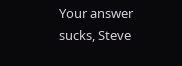Your answer sucks, Steve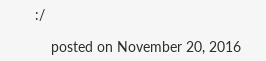:/

    posted on November 20, 2016